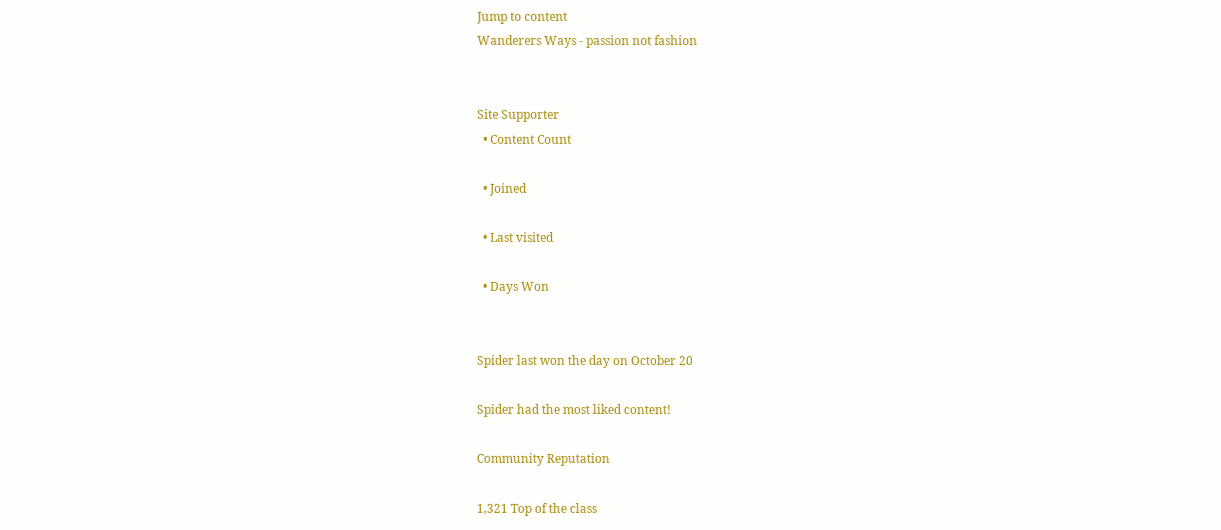Jump to content
Wanderers Ways - passion not fashion


Site Supporter
  • Content Count

  • Joined

  • Last visited

  • Days Won


Spider last won the day on October 20

Spider had the most liked content!

Community Reputation

1,321 Top of the class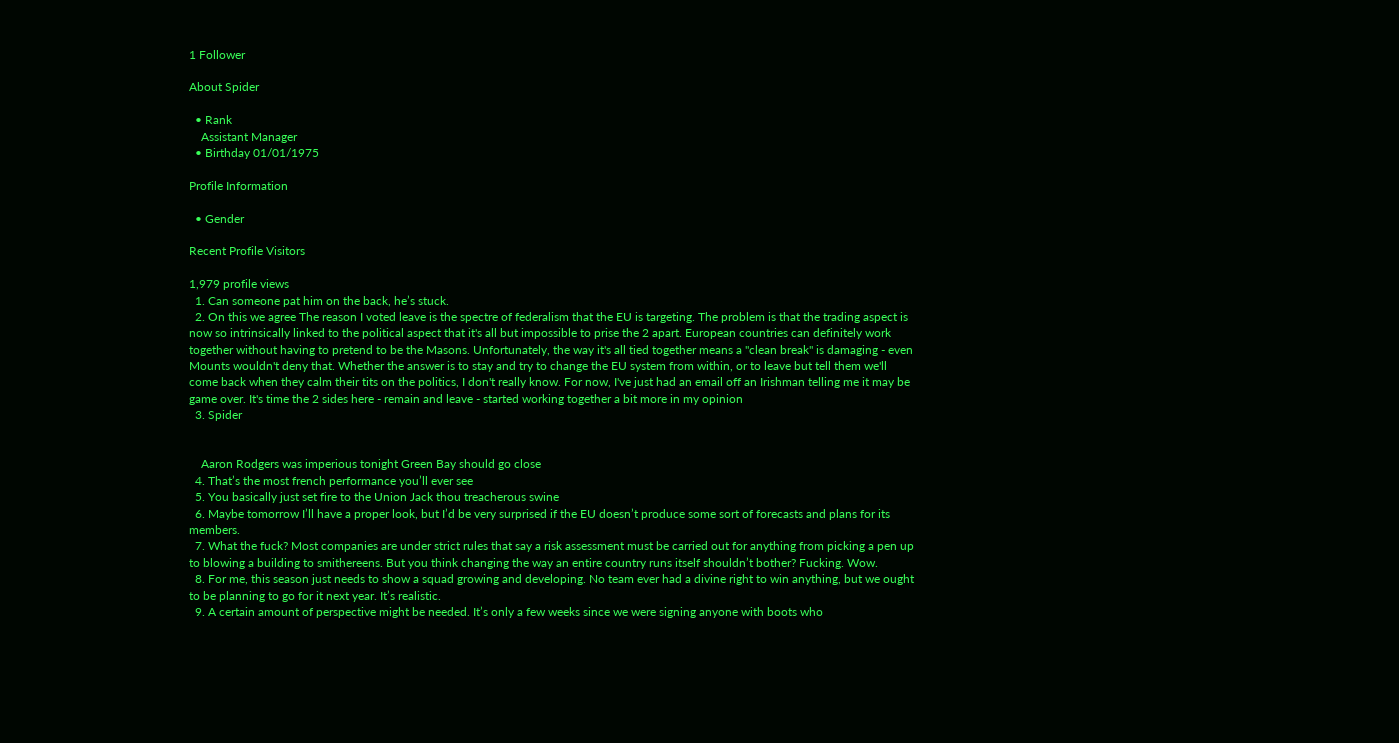1 Follower

About Spider

  • Rank
    Assistant Manager
  • Birthday 01/01/1975

Profile Information

  • Gender

Recent Profile Visitors

1,979 profile views
  1. Can someone pat him on the back, he’s stuck.
  2. On this we agree The reason I voted leave is the spectre of federalism that the EU is targeting. The problem is that the trading aspect is now so intrinsically linked to the political aspect that it's all but impossible to prise the 2 apart. European countries can definitely work together without having to pretend to be the Masons. Unfortunately, the way it's all tied together means a "clean break" is damaging - even Mounts wouldn't deny that. Whether the answer is to stay and try to change the EU system from within, or to leave but tell them we'll come back when they calm their tits on the politics, I don't really know. For now, I've just had an email off an Irishman telling me it may be game over. It's time the 2 sides here - remain and leave - started working together a bit more in my opinion
  3. Spider


    Aaron Rodgers was imperious tonight Green Bay should go close
  4. That’s the most french performance you’ll ever see
  5. You basically just set fire to the Union Jack thou treacherous swine
  6. Maybe tomorrow I’ll have a proper look, but I’d be very surprised if the EU doesn’t produce some sort of forecasts and plans for its members.
  7. What the fuck? Most companies are under strict rules that say a risk assessment must be carried out for anything from picking a pen up to blowing a building to smithereens. But you think changing the way an entire country runs itself shouldn’t bother? Fucking. Wow.
  8. For me, this season just needs to show a squad growing and developing. No team ever had a divine right to win anything, but we ought to be planning to go for it next year. It’s realistic.
  9. A certain amount of perspective might be needed. It’s only a few weeks since we were signing anyone with boots who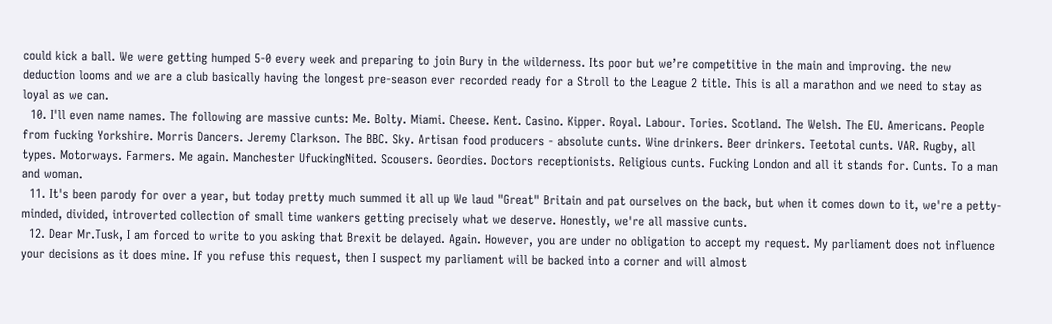could kick a ball. We were getting humped 5-0 every week and preparing to join Bury in the wilderness. Its poor but we’re competitive in the main and improving. the new deduction looms and we are a club basically having the longest pre-season ever recorded ready for a Stroll to the League 2 title. This is all a marathon and we need to stay as loyal as we can.
  10. I'll even name names. The following are massive cunts: Me. Bolty. Miami. Cheese. Kent. Casino. Kipper. Royal. Labour. Tories. Scotland. The Welsh. The EU. Americans. People from fucking Yorkshire. Morris Dancers. Jeremy Clarkson. The BBC. Sky. Artisan food producers - absolute cunts. Wine drinkers. Beer drinkers. Teetotal cunts. VAR. Rugby, all types. Motorways. Farmers. Me again. Manchester UfuckingNited. Scousers. Geordies. Doctors receptionists. Religious cunts. Fucking London and all it stands for. Cunts. To a man and woman.
  11. It's been parody for over a year, but today pretty much summed it all up We laud "Great" Britain and pat ourselves on the back, but when it comes down to it, we're a petty-minded, divided, introverted collection of small time wankers getting precisely what we deserve. Honestly, we're all massive cunts.
  12. Dear Mr.Tusk, I am forced to write to you asking that Brexit be delayed. Again. However, you are under no obligation to accept my request. My parliament does not influence your decisions as it does mine. If you refuse this request, then I suspect my parliament will be backed into a corner and will almost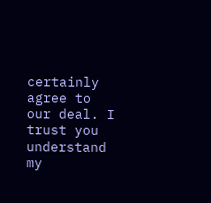certainly agree to our deal. I trust you understand my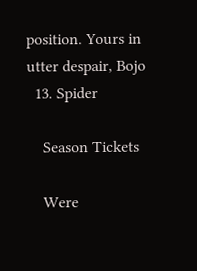position. Yours in utter despair, Bojo
  13. Spider

    Season Tickets

    Were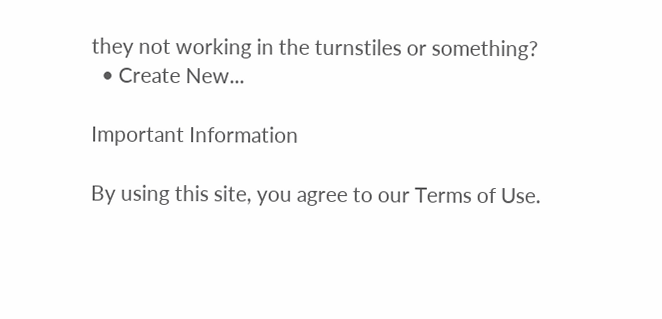they not working in the turnstiles or something?
  • Create New...

Important Information

By using this site, you agree to our Terms of Use.